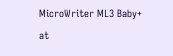MicroWriter ML3 Baby+ at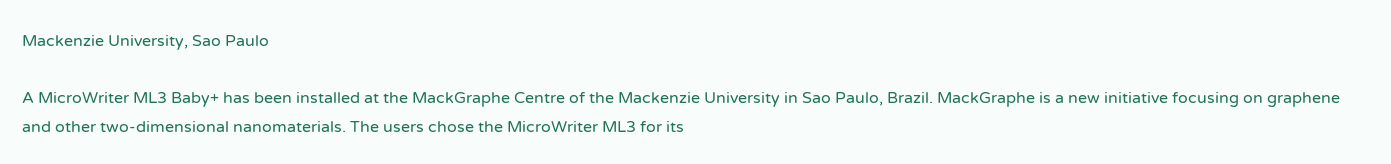Mackenzie University, Sao Paulo

A MicroWriter ML3 Baby+ has been installed at the MackGraphe Centre of the Mackenzie University in Sao Paulo, Brazil. MackGraphe is a new initiative focusing on graphene and other two-dimensional nanomaterials. The users chose the MicroWriter ML3 for its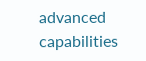advanced capabilities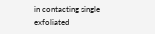in contacting single exfoliated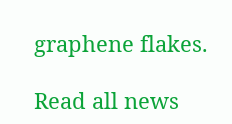graphene flakes.

Read all news